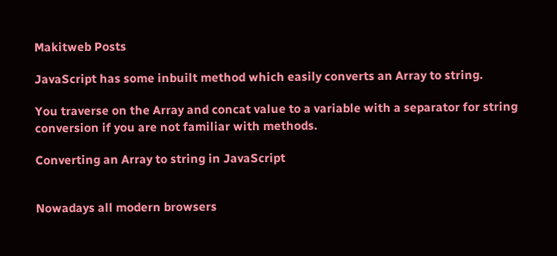Makitweb Posts

JavaScript has some inbuilt method which easily converts an Array to string.

You traverse on the Array and concat value to a variable with a separator for string conversion if you are not familiar with methods.

Converting an Array to string in JavaScript


Nowadays all modern browsers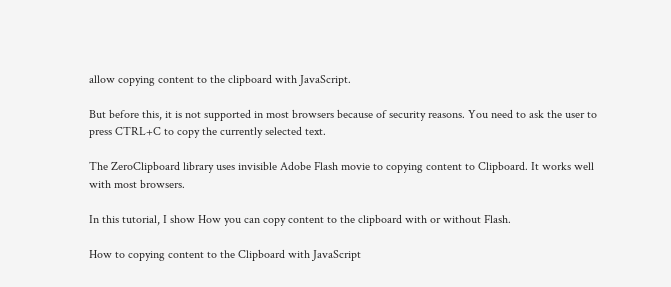allow copying content to the clipboard with JavaScript.

But before this, it is not supported in most browsers because of security reasons. You need to ask the user to press CTRL+C to copy the currently selected text.

The ZeroClipboard library uses invisible Adobe Flash movie to copying content to Clipboard. It works well with most browsers.

In this tutorial, I show How you can copy content to the clipboard with or without Flash.

How to copying content to the Clipboard with JavaScript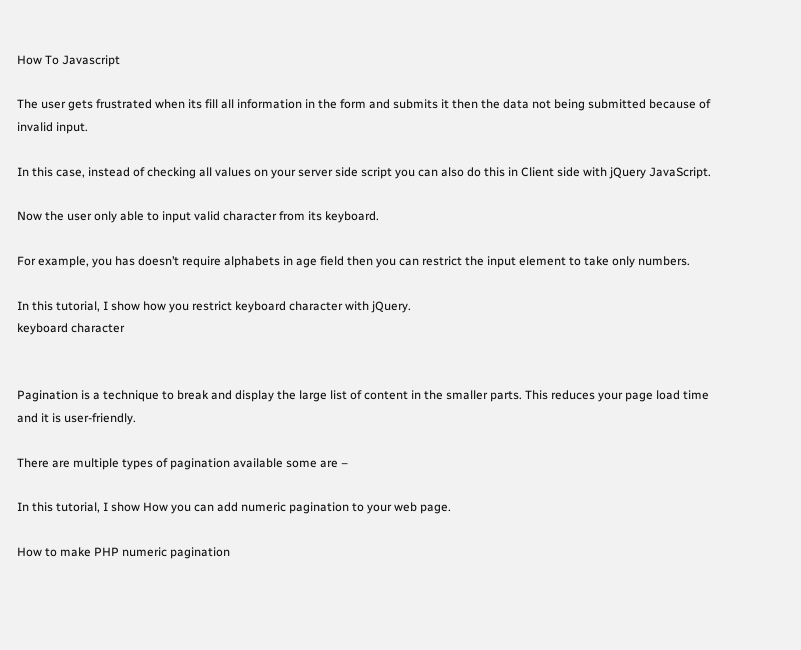How To Javascript

The user gets frustrated when its fill all information in the form and submits it then the data not being submitted because of invalid input.

In this case, instead of checking all values on your server side script you can also do this in Client side with jQuery JavaScript.

Now the user only able to input valid character from its keyboard.

For example, you has doesn’t require alphabets in age field then you can restrict the input element to take only numbers.

In this tutorial, I show how you restrict keyboard character with jQuery.
keyboard character


Pagination is a technique to break and display the large list of content in the smaller parts. This reduces your page load time and it is user-friendly.

There are multiple types of pagination available some are –

In this tutorial, I show How you can add numeric pagination to your web page.

How to make PHP numeric pagination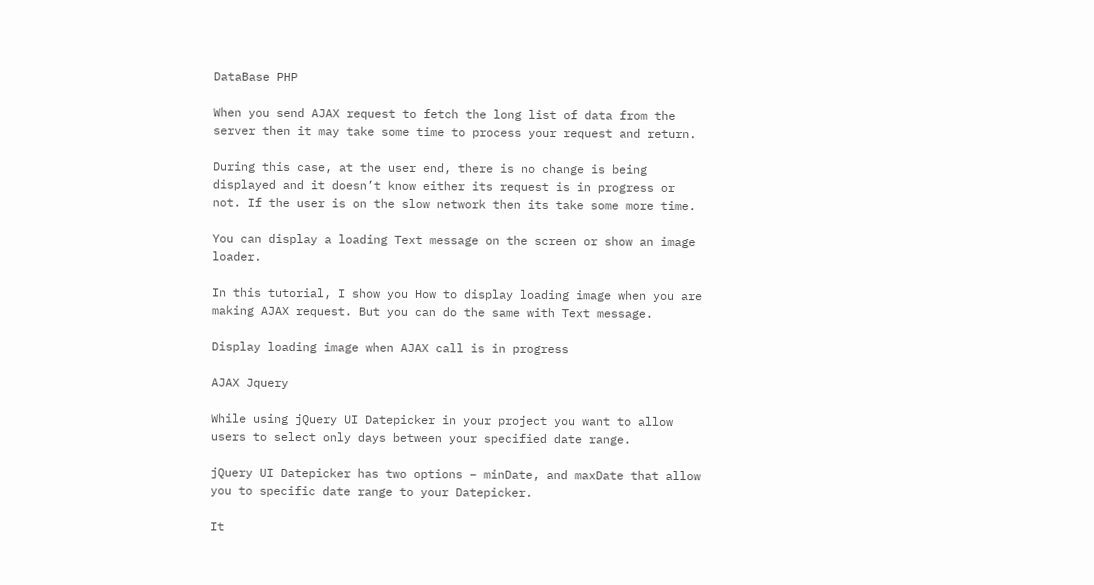DataBase PHP

When you send AJAX request to fetch the long list of data from the server then it may take some time to process your request and return.

During this case, at the user end, there is no change is being displayed and it doesn’t know either its request is in progress or not. If the user is on the slow network then its take some more time.

You can display a loading Text message on the screen or show an image loader.

In this tutorial, I show you How to display loading image when you are making AJAX request. But you can do the same with Text message.

Display loading image when AJAX call is in progress

AJAX Jquery

While using jQuery UI Datepicker in your project you want to allow users to select only days between your specified date range.

jQuery UI Datepicker has two options – minDate, and maxDate that allow you to specific date range to your Datepicker.

It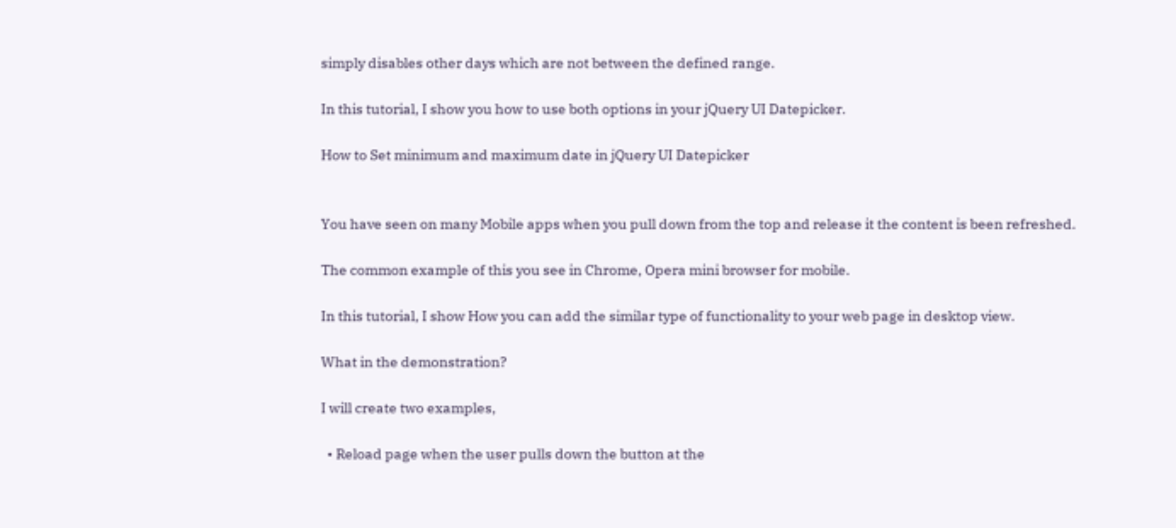simply disables other days which are not between the defined range.

In this tutorial, I show you how to use both options in your jQuery UI Datepicker.

How to Set minimum and maximum date in jQuery UI Datepicker


You have seen on many Mobile apps when you pull down from the top and release it the content is been refreshed.

The common example of this you see in Chrome, Opera mini browser for mobile.

In this tutorial, I show How you can add the similar type of functionality to your web page in desktop view.

What in the demonstration?

I will create two examples,

  • Reload page when the user pulls down the button at the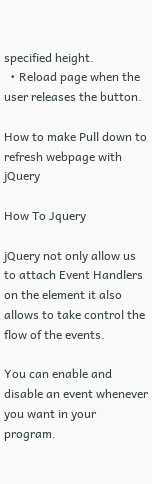specified height.
  • Reload page when the user releases the button.

How to make Pull down to refresh webpage with jQuery

How To Jquery

jQuery not only allow us to attach Event Handlers on the element it also allows to take control the flow of the events.

You can enable and disable an event whenever you want in your program.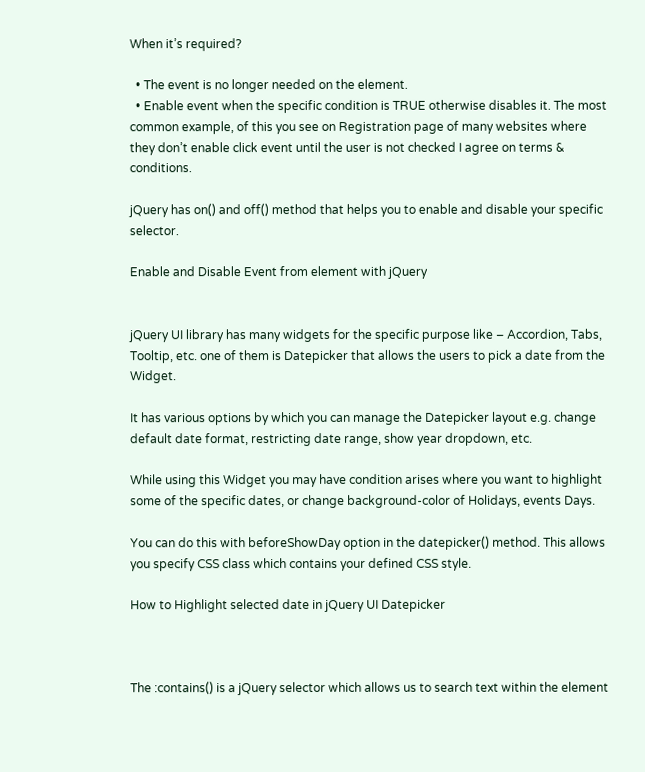When it’s required?

  • The event is no longer needed on the element.
  • Enable event when the specific condition is TRUE otherwise disables it. The most common example, of this you see on Registration page of many websites where they don’t enable click event until the user is not checked I agree on terms & conditions.

jQuery has on() and off() method that helps you to enable and disable your specific selector.

Enable and Disable Event from element with jQuery


jQuery UI library has many widgets for the specific purpose like – Accordion, Tabs, Tooltip, etc. one of them is Datepicker that allows the users to pick a date from the Widget.

It has various options by which you can manage the Datepicker layout e.g. change default date format, restricting date range, show year dropdown, etc.

While using this Widget you may have condition arises where you want to highlight some of the specific dates, or change background-color of Holidays, events Days.

You can do this with beforeShowDay option in the datepicker() method. This allows you specify CSS class which contains your defined CSS style.

How to Highlight selected date in jQuery UI Datepicker



The :contains() is a jQuery selector which allows us to search text within the element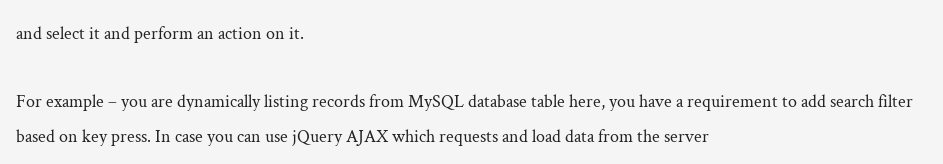and select it and perform an action on it.

For example – you are dynamically listing records from MySQL database table here, you have a requirement to add search filter based on key press. In case you can use jQuery AJAX which requests and load data from the server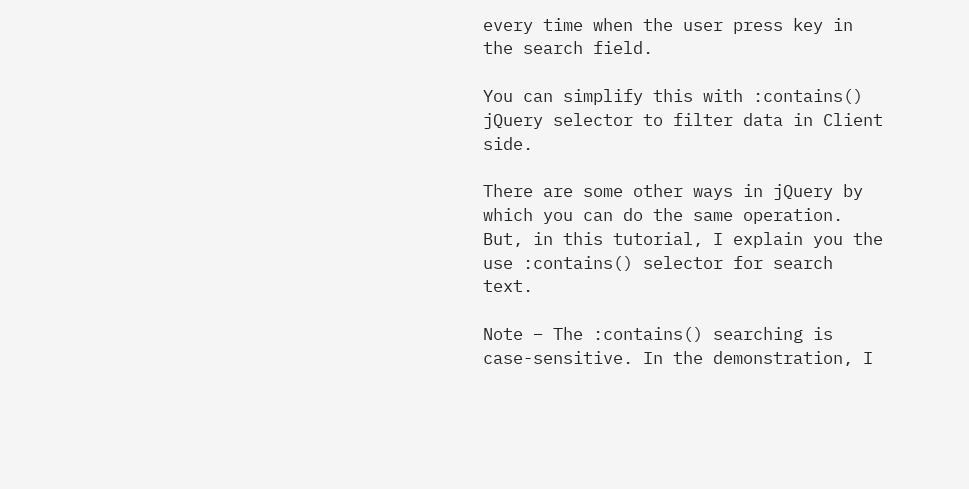every time when the user press key in the search field.

You can simplify this with :contains() jQuery selector to filter data in Client side.

There are some other ways in jQuery by which you can do the same operation. But, in this tutorial, I explain you the use :contains() selector for search text.

Note – The :contains() searching is case-sensitive. In the demonstration, I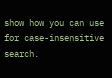show how you can use for case-insensitive search.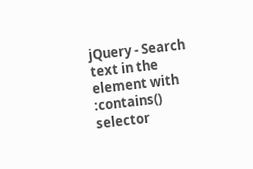jQuery - Search text in the element with :contains() selector